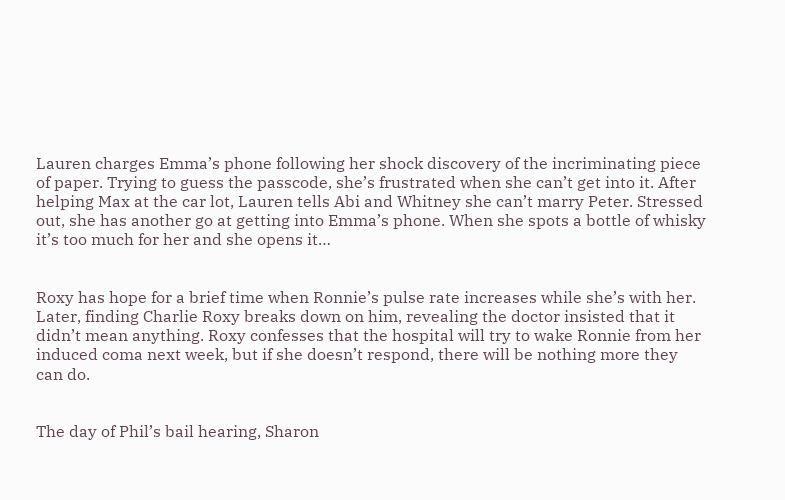Lauren charges Emma’s phone following her shock discovery of the incriminating piece of paper. Trying to guess the passcode, she’s frustrated when she can’t get into it. After helping Max at the car lot, Lauren tells Abi and Whitney she can’t marry Peter. Stressed out, she has another go at getting into Emma’s phone. When she spots a bottle of whisky it’s too much for her and she opens it…


Roxy has hope for a brief time when Ronnie’s pulse rate increases while she’s with her. Later, finding Charlie Roxy breaks down on him, revealing the doctor insisted that it didn’t mean anything. Roxy confesses that the hospital will try to wake Ronnie from her induced coma next week, but if she doesn’t respond, there will be nothing more they can do.


The day of Phil’s bail hearing, Sharon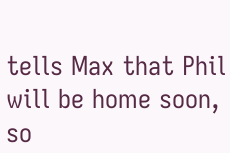tells Max that Phil will be home soon, so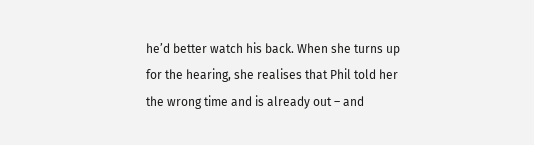he’d better watch his back. When she turns up for the hearing, she realises that Phil told her the wrong time and is already out – and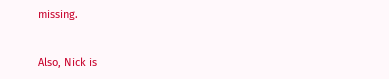missing.


Also, Nick is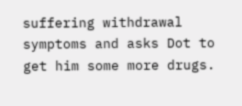suffering withdrawal symptoms and asks Dot to get him some more drugs.